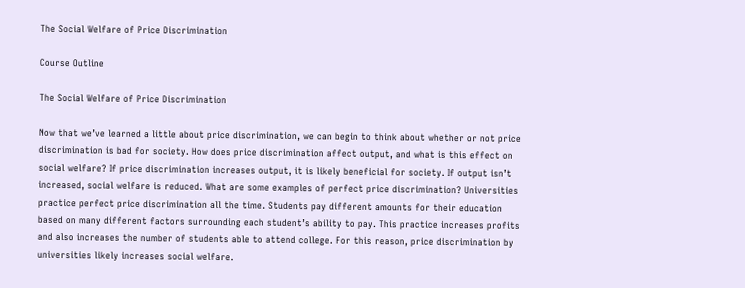The Social Welfare of Price Discrimination

Course Outline

The Social Welfare of Price Discrimination

Now that we’ve learned a little about price discrimination, we can begin to think about whether or not price discrimination is bad for society. How does price discrimination affect output, and what is this effect on social welfare? If price discrimination increases output, it is likely beneficial for society. If output isn’t increased, social welfare is reduced. What are some examples of perfect price discrimination? Universities practice perfect price discrimination all the time. Students pay different amounts for their education based on many different factors surrounding each student’s ability to pay. This practice increases profits and also increases the number of students able to attend college. For this reason, price discrimination by universities likely increases social welfare.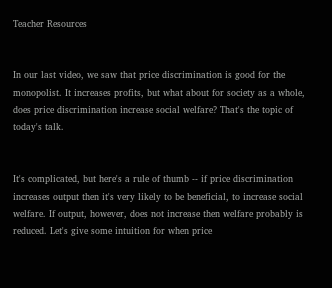Teacher Resources


In our last video, we saw that price discrimination is good for the monopolist. It increases profits, but what about for society as a whole, does price discrimination increase social welfare? That's the topic of today's talk.


It's complicated, but here's a rule of thumb -- if price discrimination increases output then it's very likely to be beneficial, to increase social welfare. If output, however, does not increase then welfare probably is reduced. Let's give some intuition for when price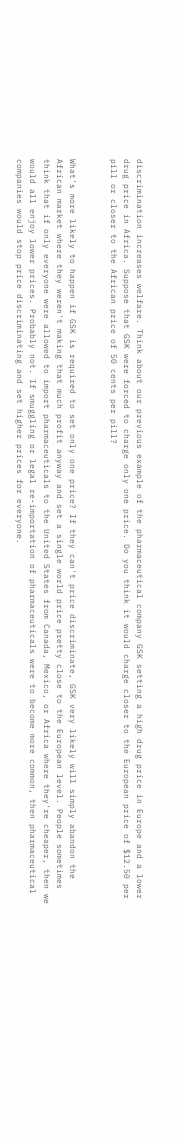discrimination increases welfare. Think about our previous example of the pharmaceutical company GSK setting a high drug price in Europe and a lower drug price in Africa. Suppose that GSK were forced to charge only one price. Do you think it would charge closer to the European price of $12.50 per pill or closer to the African price of 50 cents per pill?


What's more likely to happen if GSK is required to set only one price? If they can't price discriminate, GSK very likely will simply abandon the African market where they weren't making that much profit anyway and set a single world price pretty close to the European level. People sometimes think that if only everyone were allowed to import pharmaceuticals to the United States from Canada, Mexico, or Africa where they're cheaper, then we would all enjoy lower prices. Probably not. If smuggling or legal re-importation of pharmaceuticals were to become more common, then pharmaceutical companies would stop price discriminating and set higher prices for everyone.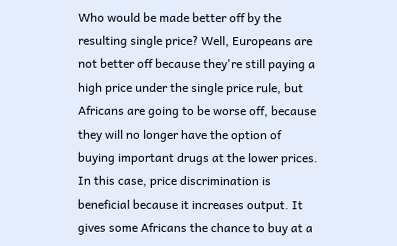Who would be made better off by the resulting single price? Well, Europeans are not better off because they're still paying a high price under the single price rule, but Africans are going to be worse off, because they will no longer have the option of buying important drugs at the lower prices. In this case, price discrimination is beneficial because it increases output. It gives some Africans the chance to buy at a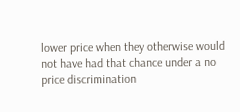lower price when they otherwise would not have had that chance under a no price discrimination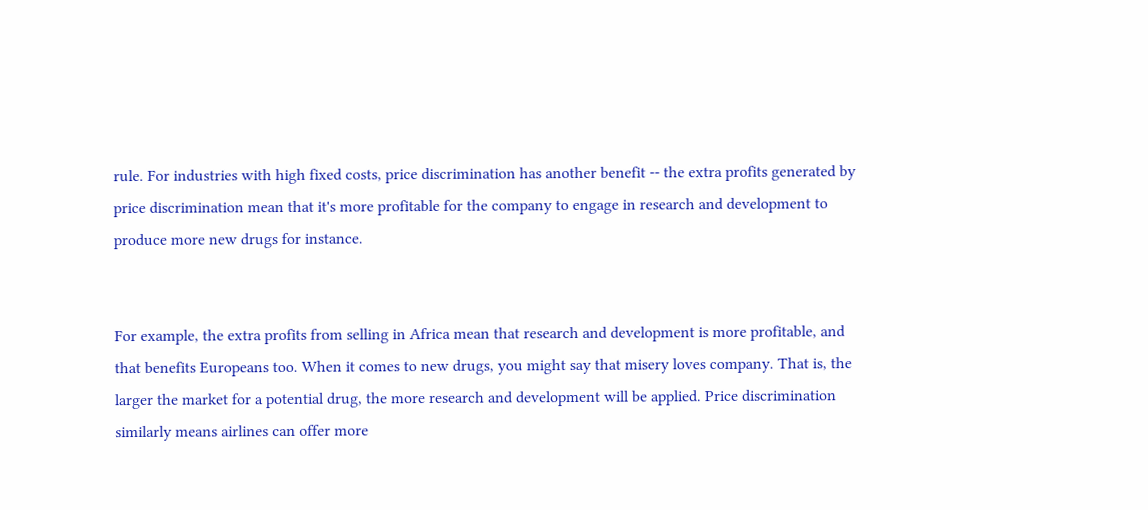rule. For industries with high fixed costs, price discrimination has another benefit -- the extra profits generated by price discrimination mean that it's more profitable for the company to engage in research and development to produce more new drugs for instance.


For example, the extra profits from selling in Africa mean that research and development is more profitable, and that benefits Europeans too. When it comes to new drugs, you might say that misery loves company. That is, the larger the market for a potential drug, the more research and development will be applied. Price discrimination similarly means airlines can offer more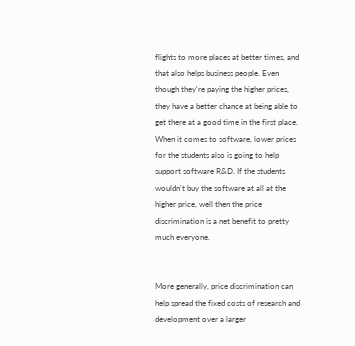flights to more places at better times, and that also helps business people. Even though they're paying the higher prices, they have a better chance at being able to get there at a good time in the first place. When it comes to software, lower prices for the students also is going to help support software R&D. If the students wouldn't buy the software at all at the higher price, well then the price discrimination is a net benefit to pretty much everyone.


More generally, price discrimination can help spread the fixed costs of research and development over a larger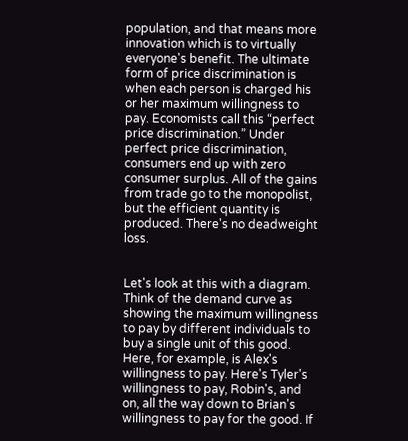population, and that means more innovation which is to virtually everyone's benefit. The ultimate form of price discrimination is when each person is charged his or her maximum willingness to pay. Economists call this “perfect price discrimination.” Under perfect price discrimination, consumers end up with zero consumer surplus. All of the gains from trade go to the monopolist, but the efficient quantity is produced. There's no deadweight loss.


Let's look at this with a diagram. Think of the demand curve as showing the maximum willingness to pay by different individuals to buy a single unit of this good. Here, for example, is Alex's willingness to pay. Here's Tyler's willingness to pay, Robin's, and on, all the way down to Brian's willingness to pay for the good. If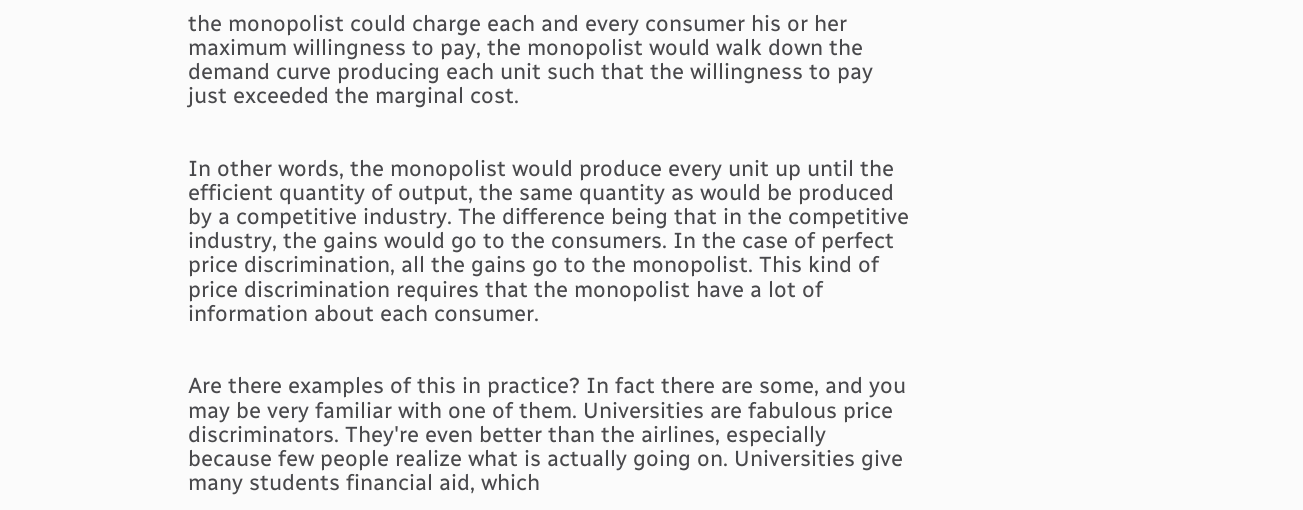the monopolist could charge each and every consumer his or her maximum willingness to pay, the monopolist would walk down the demand curve producing each unit such that the willingness to pay just exceeded the marginal cost.


In other words, the monopolist would produce every unit up until the efficient quantity of output, the same quantity as would be produced by a competitive industry. The difference being that in the competitive industry, the gains would go to the consumers. In the case of perfect price discrimination, all the gains go to the monopolist. This kind of price discrimination requires that the monopolist have a lot of information about each consumer.


Are there examples of this in practice? In fact there are some, and you may be very familiar with one of them. Universities are fabulous price discriminators. They're even better than the airlines, especially because few people realize what is actually going on. Universities give many students financial aid, which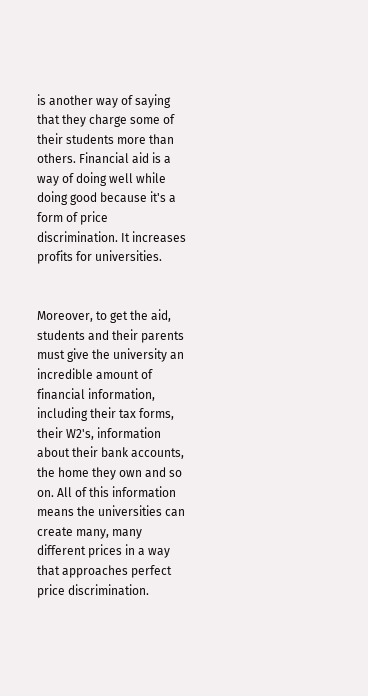is another way of saying that they charge some of their students more than others. Financial aid is a way of doing well while doing good because it's a form of price discrimination. It increases profits for universities.


Moreover, to get the aid, students and their parents must give the university an incredible amount of financial information, including their tax forms, their W2's, information about their bank accounts, the home they own and so on. All of this information means the universities can create many, many different prices in a way that approaches perfect price discrimination.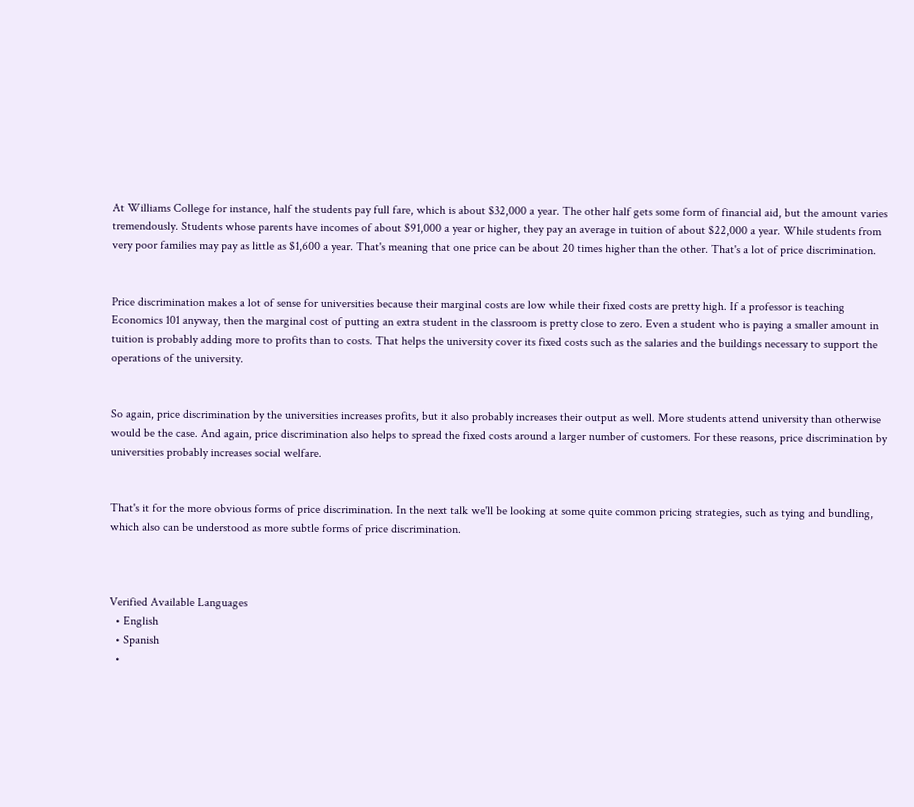At Williams College for instance, half the students pay full fare, which is about $32,000 a year. The other half gets some form of financial aid, but the amount varies tremendously. Students whose parents have incomes of about $91,000 a year or higher, they pay an average in tuition of about $22,000 a year. While students from very poor families may pay as little as $1,600 a year. That's meaning that one price can be about 20 times higher than the other. That's a lot of price discrimination.


Price discrimination makes a lot of sense for universities because their marginal costs are low while their fixed costs are pretty high. If a professor is teaching Economics 101 anyway, then the marginal cost of putting an extra student in the classroom is pretty close to zero. Even a student who is paying a smaller amount in tuition is probably adding more to profits than to costs. That helps the university cover its fixed costs such as the salaries and the buildings necessary to support the operations of the university.


So again, price discrimination by the universities increases profits, but it also probably increases their output as well. More students attend university than otherwise would be the case. And again, price discrimination also helps to spread the fixed costs around a larger number of customers. For these reasons, price discrimination by universities probably increases social welfare.


That's it for the more obvious forms of price discrimination. In the next talk we'll be looking at some quite common pricing strategies, such as tying and bundling, which also can be understood as more subtle forms of price discrimination.



Verified Available Languages
  • English
  • Spanish
  •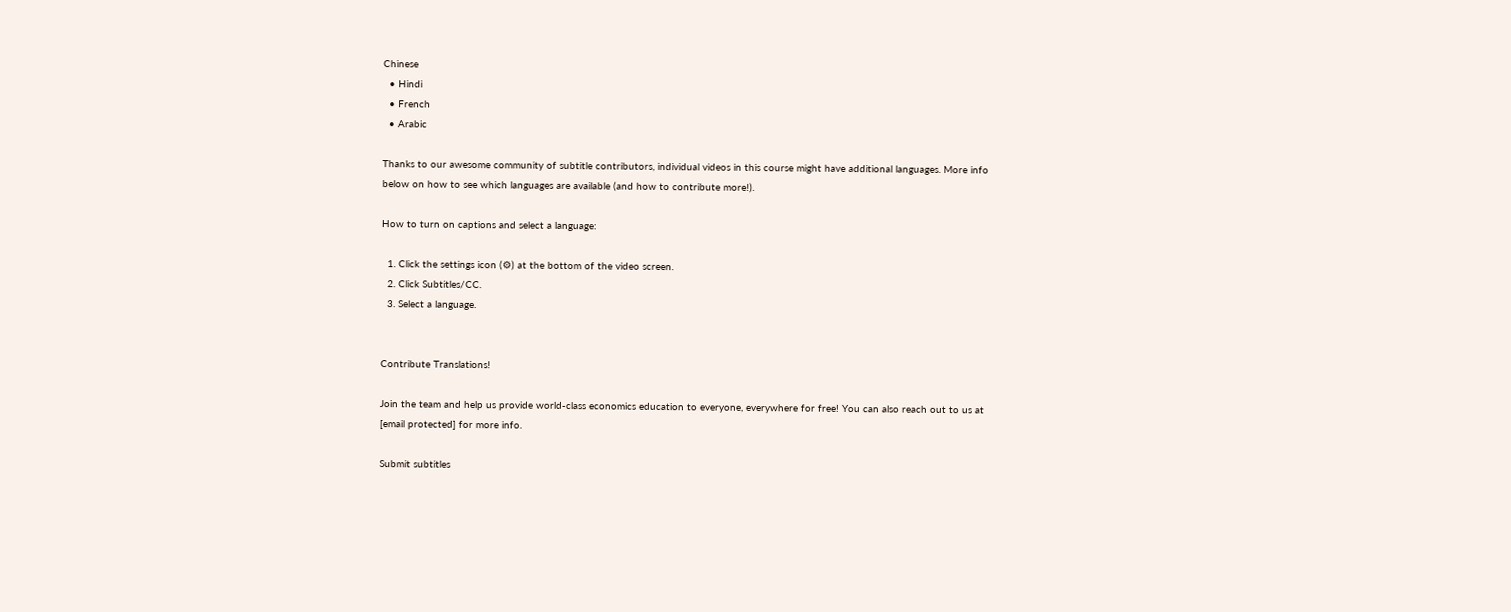Chinese
  • Hindi
  • French
  • Arabic

Thanks to our awesome community of subtitle contributors, individual videos in this course might have additional languages. More info below on how to see which languages are available (and how to contribute more!).

How to turn on captions and select a language:

  1. Click the settings icon (⚙) at the bottom of the video screen.
  2. Click Subtitles/CC.
  3. Select a language.


Contribute Translations!

Join the team and help us provide world-class economics education to everyone, everywhere for free! You can also reach out to us at [email protected] for more info.

Submit subtitles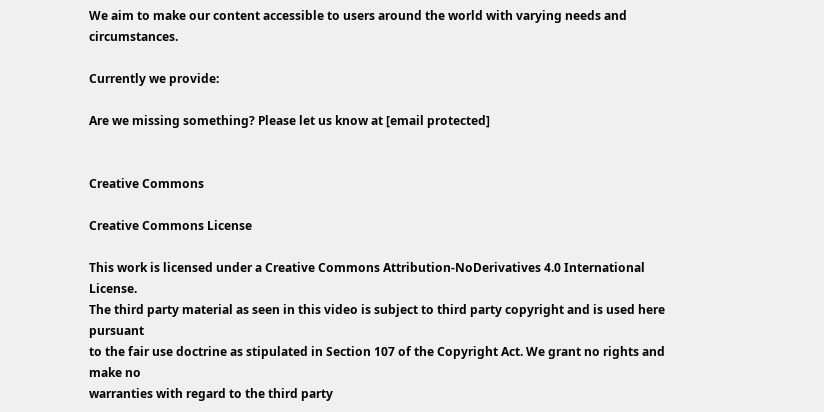We aim to make our content accessible to users around the world with varying needs and circumstances.

Currently we provide:

Are we missing something? Please let us know at [email protected]


Creative Commons

Creative Commons License

This work is licensed under a Creative Commons Attribution-NoDerivatives 4.0 International License.
The third party material as seen in this video is subject to third party copyright and is used here pursuant
to the fair use doctrine as stipulated in Section 107 of the Copyright Act. We grant no rights and make no
warranties with regard to the third party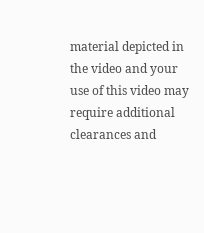material depicted in the video and your use of this video may
require additional clearances and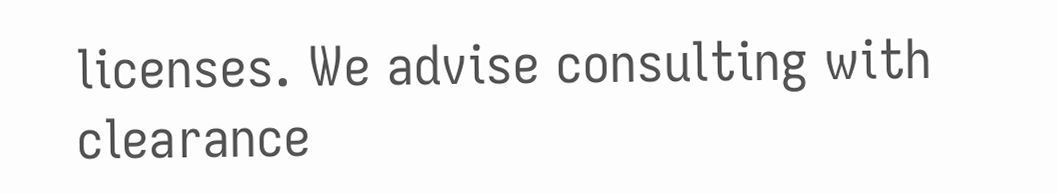licenses. We advise consulting with clearance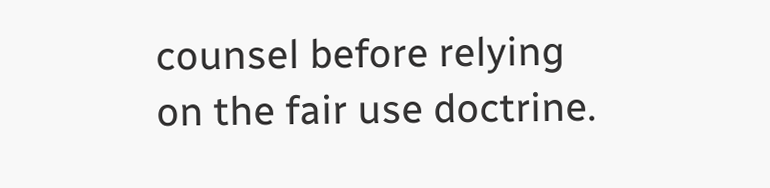counsel before relying
on the fair use doctrine.